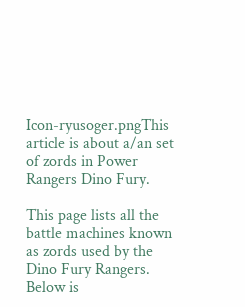Icon-ryusoger.pngThis article is about a/an set of zords in Power Rangers Dino Fury.

This page lists all the battle machines known as zords used by the Dino Fury Rangers. Below is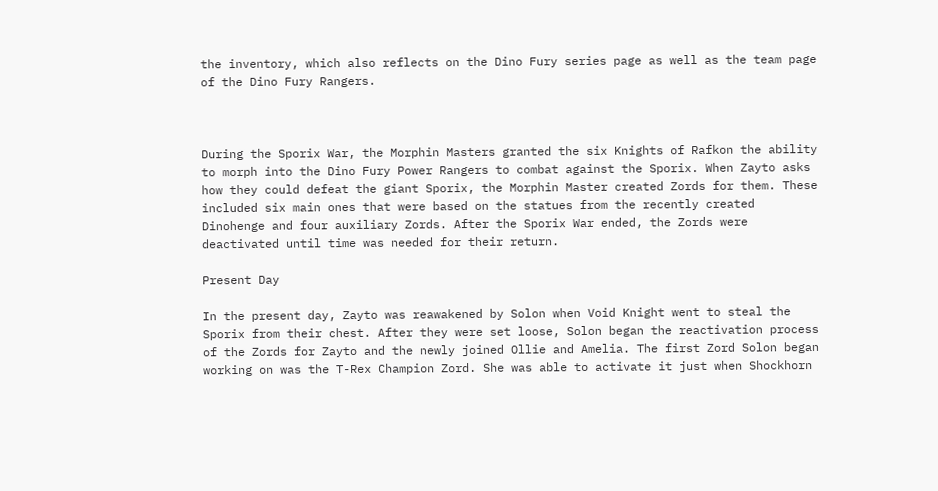the inventory, which also reflects on the Dino Fury series page as well as the team page of the Dino Fury Rangers.



During the Sporix War, the Morphin Masters granted the six Knights of Rafkon the ability to morph into the Dino Fury Power Rangers to combat against the Sporix. When Zayto asks how they could defeat the giant Sporix, the Morphin Master created Zords for them. These included six main ones that were based on the statues from the recently created Dinohenge and four auxiliary Zords. After the Sporix War ended, the Zords were deactivated until time was needed for their return.

Present Day

In the present day, Zayto was reawakened by Solon when Void Knight went to steal the Sporix from their chest. After they were set loose, Solon began the reactivation process of the Zords for Zayto and the newly joined Ollie and Amelia. The first Zord Solon began working on was the T-Rex Champion Zord. She was able to activate it just when Shockhorn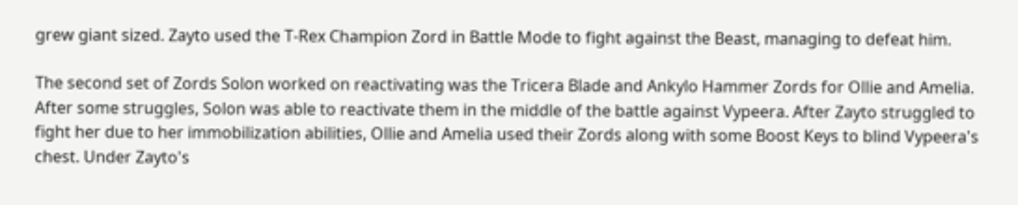grew giant sized. Zayto used the T-Rex Champion Zord in Battle Mode to fight against the Beast, managing to defeat him.

The second set of Zords Solon worked on reactivating was the Tricera Blade and Ankylo Hammer Zords for Ollie and Amelia. After some struggles, Solon was able to reactivate them in the middle of the battle against Vypeera. After Zayto struggled to fight her due to her immobilization abilities, Ollie and Amelia used their Zords along with some Boost Keys to blind Vypeera's chest. Under Zayto's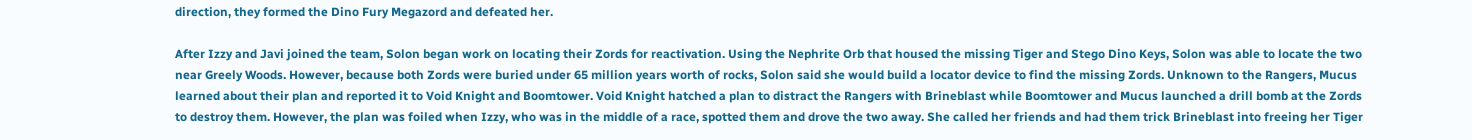direction, they formed the Dino Fury Megazord and defeated her.

After Izzy and Javi joined the team, Solon began work on locating their Zords for reactivation. Using the Nephrite Orb that housed the missing Tiger and Stego Dino Keys, Solon was able to locate the two near Greely Woods. However, because both Zords were buried under 65 million years worth of rocks, Solon said she would build a locator device to find the missing Zords. Unknown to the Rangers, Mucus learned about their plan and reported it to Void Knight and Boomtower. Void Knight hatched a plan to distract the Rangers with Brineblast while Boomtower and Mucus launched a drill bomb at the Zords to destroy them. However, the plan was foiled when Izzy, who was in the middle of a race, spotted them and drove the two away. She called her friends and had them trick Brineblast into freeing her Tiger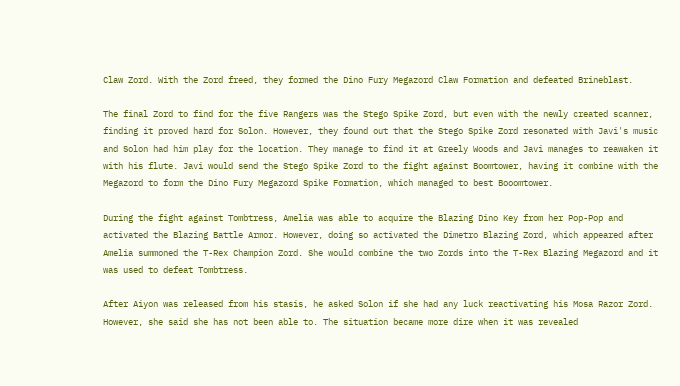Claw Zord. With the Zord freed, they formed the Dino Fury Megazord Claw Formation and defeated Brineblast.

The final Zord to find for the five Rangers was the Stego Spike Zord, but even with the newly created scanner, finding it proved hard for Solon. However, they found out that the Stego Spike Zord resonated with Javi's music and Solon had him play for the location. They manage to find it at Greely Woods and Javi manages to reawaken it with his flute. Javi would send the Stego Spike Zord to the fight against Boomtower, having it combine with the Megazord to form the Dino Fury Megazord Spike Formation, which managed to best Booomtower.

During the fight against Tombtress, Amelia was able to acquire the Blazing Dino Key from her Pop-Pop and activated the Blazing Battle Armor. However, doing so activated the Dimetro Blazing Zord, which appeared after Amelia summoned the T-Rex Champion Zord. She would combine the two Zords into the T-Rex Blazing Megazord and it was used to defeat Tombtress.

After Aiyon was released from his stasis, he asked Solon if she had any luck reactivating his Mosa Razor Zord. However, she said she has not been able to. The situation became more dire when it was revealed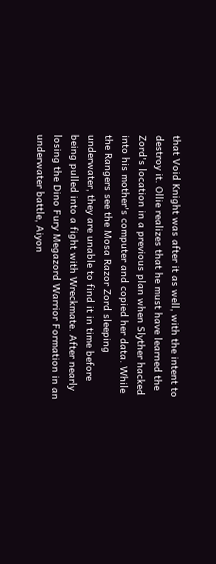that Void Knight was after it as well, with the intent to destroy it. Ollie realizes that he must have learned the Zord's location in a previous plan when Slyther hacked into his mother's computer and copied her data. While the Rangers see the Mosa Razor Zord sleeping underwater, they are unable to find it in time before being pulled into a fight with Wreckmate. After nearly losing the Dino Fury Megazord Warrior Formation in an underwater battle, Aiyon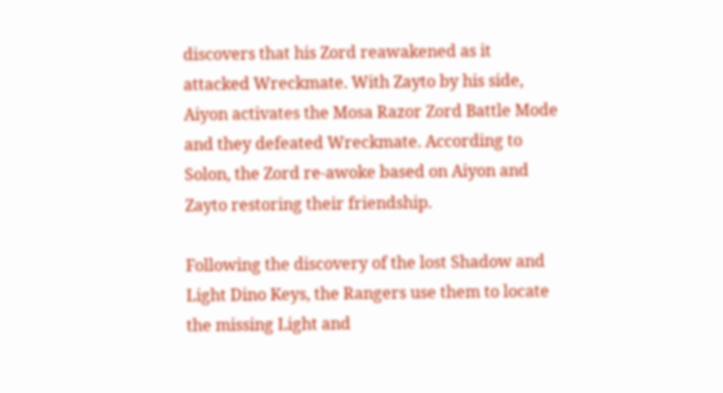discovers that his Zord reawakened as it attacked Wreckmate. With Zayto by his side, Aiyon activates the Mosa Razor Zord Battle Mode and they defeated Wreckmate. According to Solon, the Zord re-awoke based on Aiyon and Zayto restoring their friendship.

Following the discovery of the lost Shadow and Light Dino Keys, the Rangers use them to locate the missing Light and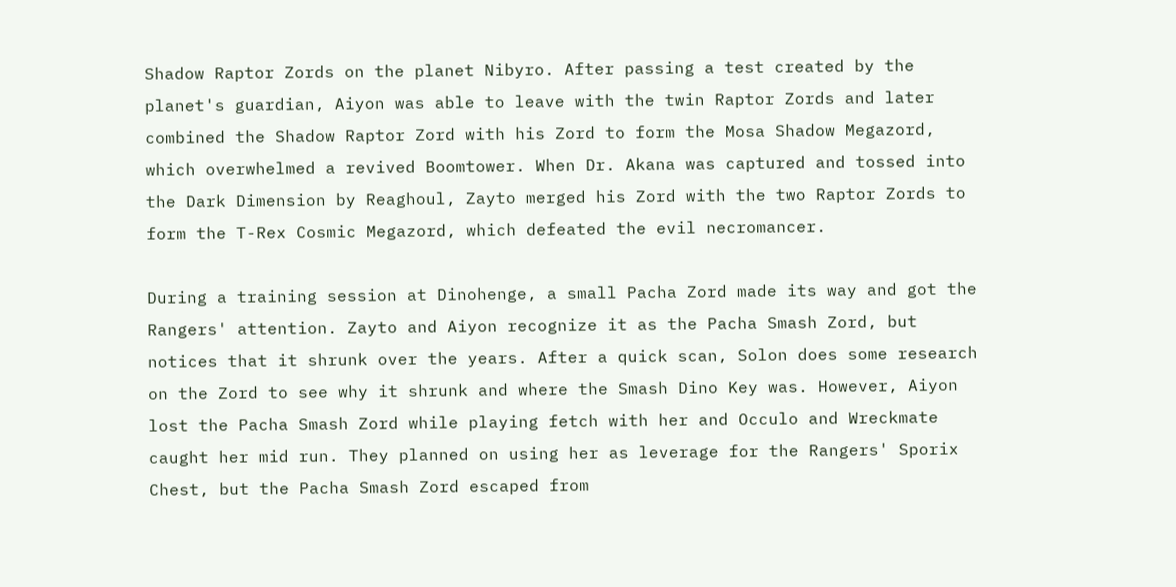Shadow Raptor Zords on the planet Nibyro. After passing a test created by the planet's guardian, Aiyon was able to leave with the twin Raptor Zords and later combined the Shadow Raptor Zord with his Zord to form the Mosa Shadow Megazord, which overwhelmed a revived Boomtower. When Dr. Akana was captured and tossed into the Dark Dimension by Reaghoul, Zayto merged his Zord with the two Raptor Zords to form the T-Rex Cosmic Megazord, which defeated the evil necromancer.

During a training session at Dinohenge, a small Pacha Zord made its way and got the Rangers' attention. Zayto and Aiyon recognize it as the Pacha Smash Zord, but notices that it shrunk over the years. After a quick scan, Solon does some research on the Zord to see why it shrunk and where the Smash Dino Key was. However, Aiyon lost the Pacha Smash Zord while playing fetch with her and Occulo and Wreckmate caught her mid run. They planned on using her as leverage for the Rangers' Sporix Chest, but the Pacha Smash Zord escaped from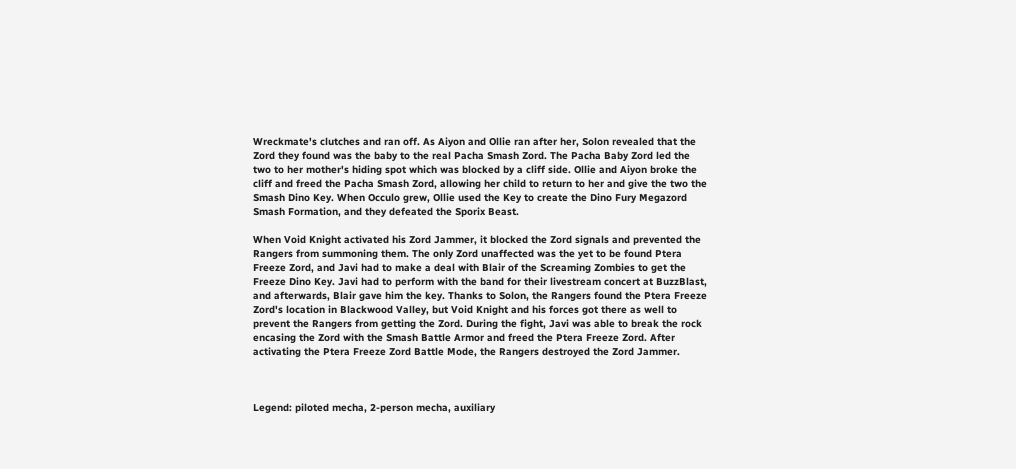Wreckmate's clutches and ran off. As Aiyon and Ollie ran after her, Solon revealed that the Zord they found was the baby to the real Pacha Smash Zord. The Pacha Baby Zord led the two to her mother's hiding spot which was blocked by a cliff side. Ollie and Aiyon broke the cliff and freed the Pacha Smash Zord, allowing her child to return to her and give the two the Smash Dino Key. When Occulo grew, Ollie used the Key to create the Dino Fury Megazord Smash Formation, and they defeated the Sporix Beast.

When Void Knight activated his Zord Jammer, it blocked the Zord signals and prevented the Rangers from summoning them. The only Zord unaffected was the yet to be found Ptera Freeze Zord, and Javi had to make a deal with Blair of the Screaming Zombies to get the Freeze Dino Key. Javi had to perform with the band for their livestream concert at BuzzBlast, and afterwards, Blair gave him the key. Thanks to Solon, the Rangers found the Ptera Freeze Zord's location in Blackwood Valley, but Void Knight and his forces got there as well to prevent the Rangers from getting the Zord. During the fight, Javi was able to break the rock encasing the Zord with the Smash Battle Armor and freed the Ptera Freeze Zord. After activating the Ptera Freeze Zord Battle Mode, the Rangers destroyed the Zord Jammer.



Legend: piloted mecha, 2-person mecha, auxiliary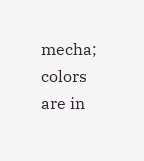mecha; colors are in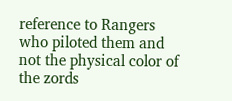reference to Rangers who piloted them and not the physical color of the zords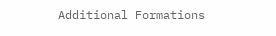Additional Formations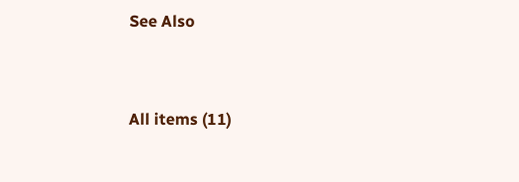See Also


All items (11)